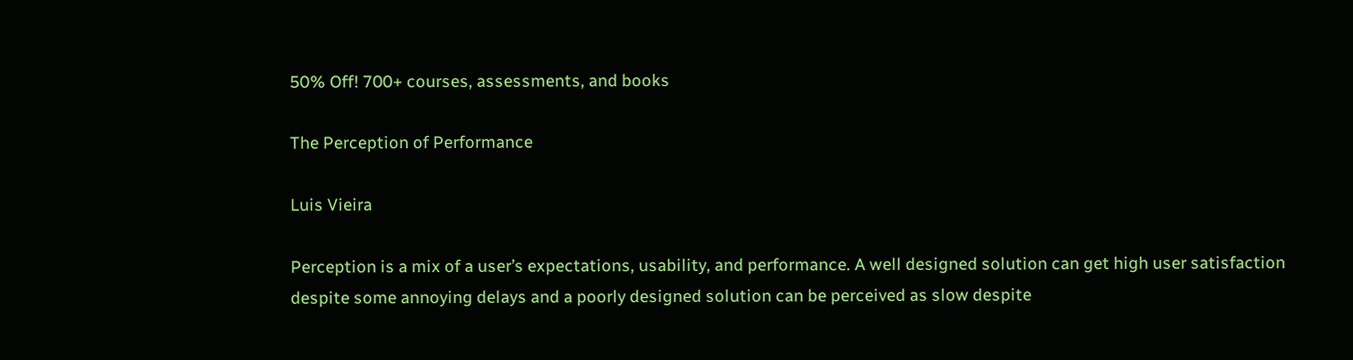50% Off! 700+ courses, assessments, and books

The Perception of Performance

Luis Vieira

Perception is a mix of a user’s expectations, usability, and performance. A well designed solution can get high user satisfaction despite some annoying delays and a poorly designed solution can be perceived as slow despite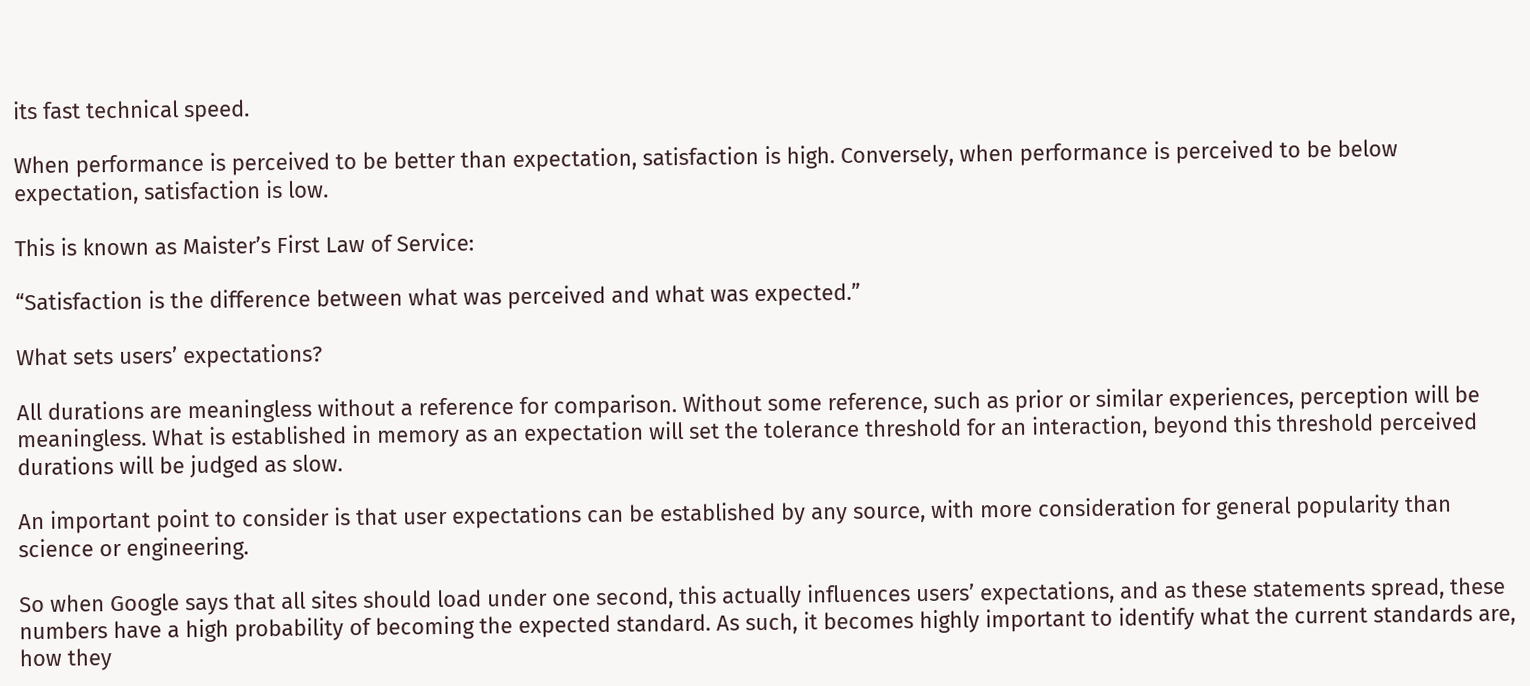its fast technical speed.

When performance is perceived to be better than expectation, satisfaction is high. Conversely, when performance is perceived to be below expectation, satisfaction is low.

This is known as Maister’s First Law of Service:

“Satisfaction is the difference between what was perceived and what was expected.”

What sets users’ expectations?

All durations are meaningless without a reference for comparison. Without some reference, such as prior or similar experiences, perception will be meaningless. What is established in memory as an expectation will set the tolerance threshold for an interaction, beyond this threshold perceived durations will be judged as slow.

An important point to consider is that user expectations can be established by any source, with more consideration for general popularity than science or engineering.

So when Google says that all sites should load under one second, this actually influences users’ expectations, and as these statements spread, these numbers have a high probability of becoming the expected standard. As such, it becomes highly important to identify what the current standards are, how they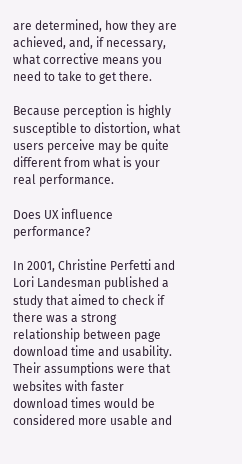are determined, how they are achieved, and, if necessary, what corrective means you need to take to get there.

Because perception is highly susceptible to distortion, what users perceive may be quite different from what is your real performance.

Does UX influence performance?

In 2001, Christine Perfetti and Lori Landesman published a study that aimed to check if there was a strong relationship between page download time and usability. Their assumptions were that websites with faster download times would be considered more usable and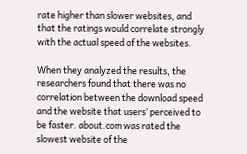rate higher than slower websites, and that the ratings would correlate strongly with the actual speed of the websites.

When they analyzed the results, the researchers found that there was no correlation between the download speed and the website that users’ perceived to be faster. about.com was rated the slowest website of the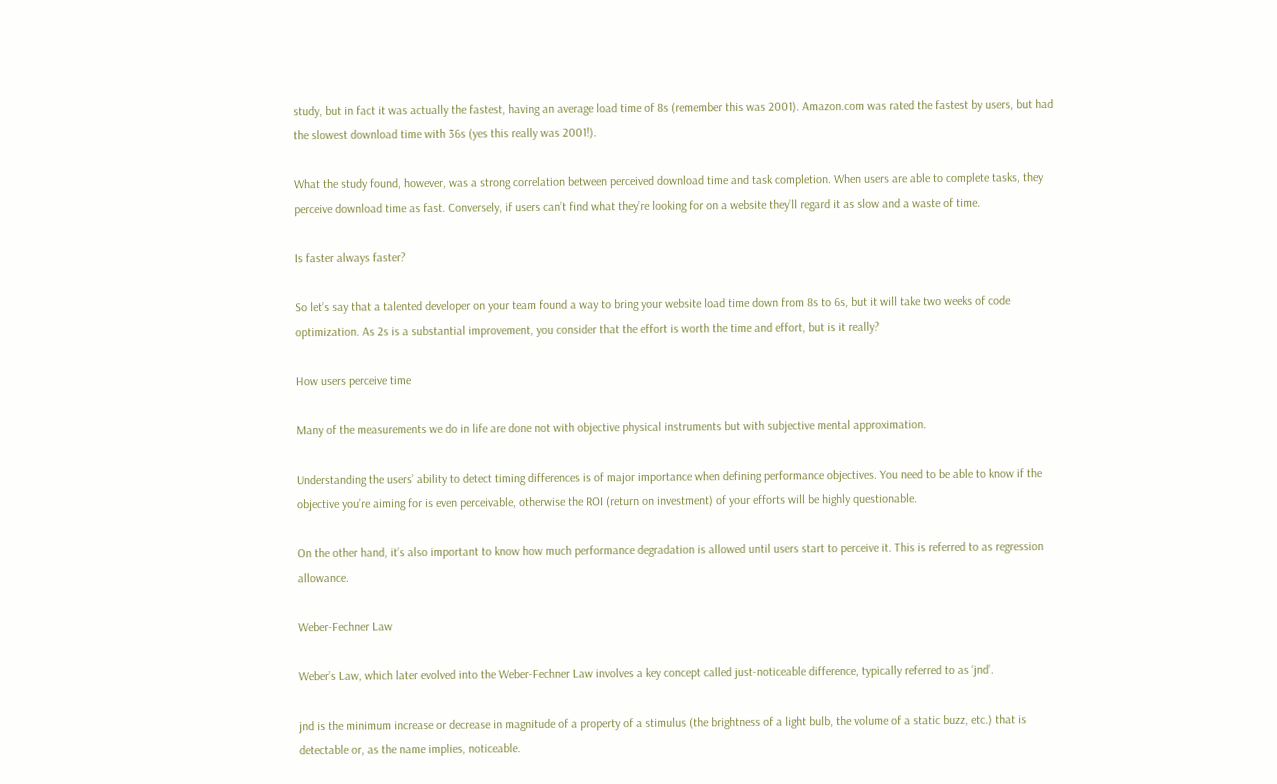study, but in fact it was actually the fastest, having an average load time of 8s (remember this was 2001). Amazon.com was rated the fastest by users, but had the slowest download time with 36s (yes this really was 2001!).

What the study found, however, was a strong correlation between perceived download time and task completion. When users are able to complete tasks, they perceive download time as fast. Conversely, if users can’t find what they’re looking for on a website they’ll regard it as slow and a waste of time.

Is faster always faster?

So let’s say that a talented developer on your team found a way to bring your website load time down from 8s to 6s, but it will take two weeks of code optimization. As 2s is a substantial improvement, you consider that the effort is worth the time and effort, but is it really?

How users perceive time

Many of the measurements we do in life are done not with objective physical instruments but with subjective mental approximation.

Understanding the users’ ability to detect timing differences is of major importance when defining performance objectives. You need to be able to know if the objective you’re aiming for is even perceivable, otherwise the ROI (return on investment) of your efforts will be highly questionable.

On the other hand, it’s also important to know how much performance degradation is allowed until users start to perceive it. This is referred to as regression allowance.

Weber-Fechner Law

Weber’s Law, which later evolved into the Weber-Fechner Law involves a key concept called just-noticeable difference, typically referred to as ‘jnd’.

jnd is the minimum increase or decrease in magnitude of a property of a stimulus (the brightness of a light bulb, the volume of a static buzz, etc.) that is detectable or, as the name implies, noticeable.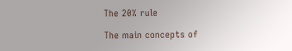The 20% rule

The main concepts of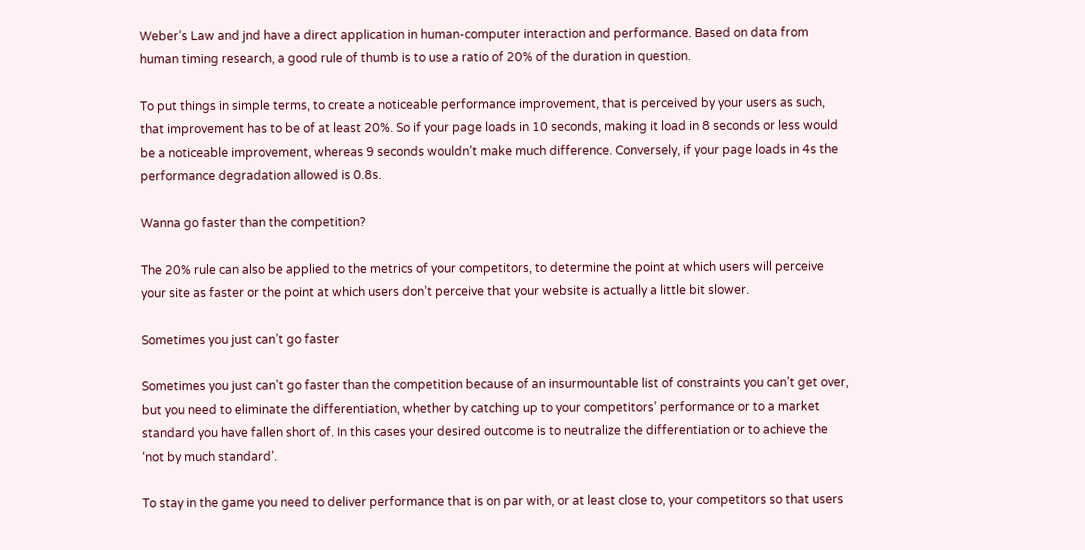Weber’s Law and jnd have a direct application in human-computer interaction and performance. Based on data from human timing research, a good rule of thumb is to use a ratio of 20% of the duration in question.

To put things in simple terms, to create a noticeable performance improvement, that is perceived by your users as such, that improvement has to be of at least 20%. So if your page loads in 10 seconds, making it load in 8 seconds or less would be a noticeable improvement, whereas 9 seconds wouldn’t make much difference. Conversely, if your page loads in 4s the performance degradation allowed is 0.8s.

Wanna go faster than the competition?

The 20% rule can also be applied to the metrics of your competitors, to determine the point at which users will perceive your site as faster or the point at which users don’t perceive that your website is actually a little bit slower.

Sometimes you just can’t go faster

Sometimes you just can’t go faster than the competition because of an insurmountable list of constraints you can’t get over, but you need to eliminate the differentiation, whether by catching up to your competitors’ performance or to a market standard you have fallen short of. In this cases your desired outcome is to neutralize the differentiation or to achieve the ‘not by much standard’.

To stay in the game you need to deliver performance that is on par with, or at least close to, your competitors so that users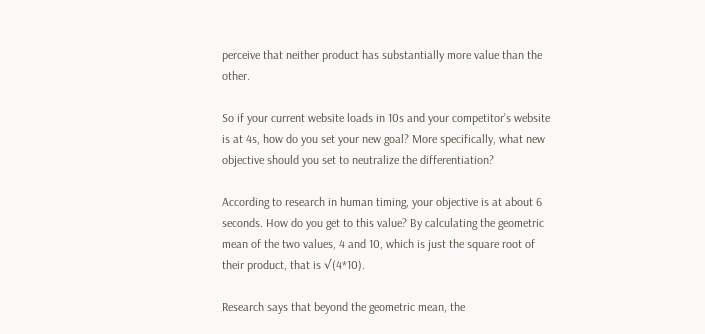perceive that neither product has substantially more value than the other.

So if your current website loads in 10s and your competitor’s website is at 4s, how do you set your new goal? More specifically, what new objective should you set to neutralize the differentiation?

According to research in human timing, your objective is at about 6 seconds. How do you get to this value? By calculating the geometric mean of the two values, 4 and 10, which is just the square root of their product, that is √(4*10).

Research says that beyond the geometric mean, the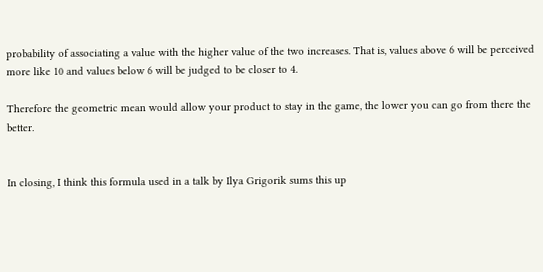probability of associating a value with the higher value of the two increases. That is, values above 6 will be perceived more like 10 and values below 6 will be judged to be closer to 4.

Therefore the geometric mean would allow your product to stay in the game, the lower you can go from there the better.


In closing, I think this formula used in a talk by Ilya Grigorik sums this up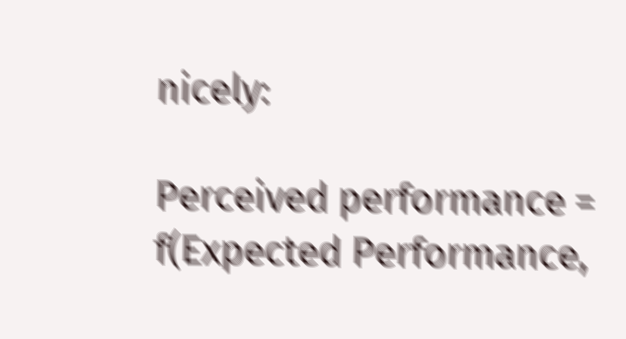nicely:

Perceived performance = f(Expected Performance,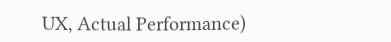UX, Actual Performance)